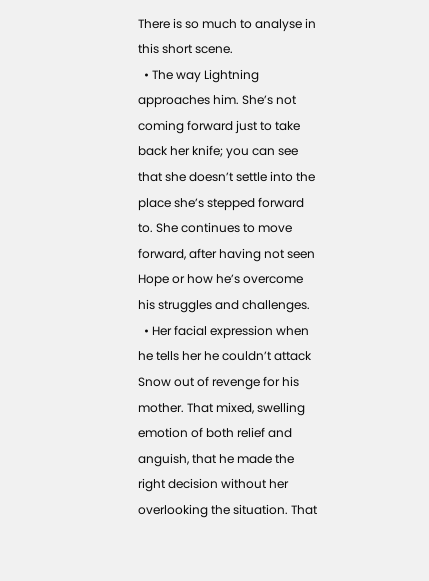There is so much to analyse in this short scene.
  • The way Lightning approaches him. She’s not coming forward just to take back her knife; you can see that she doesn’t settle into the place she’s stepped forward to. She continues to move forward, after having not seen Hope or how he’s overcome his struggles and challenges.
  • Her facial expression when he tells her he couldn’t attack Snow out of revenge for his mother. That mixed, swelling emotion of both relief and anguish, that he made the right decision without her overlooking the situation. That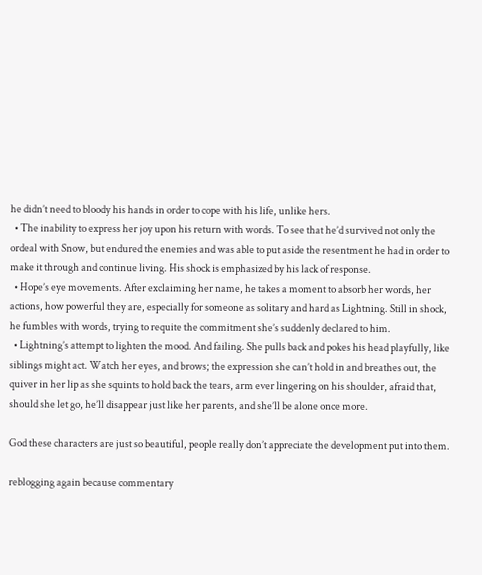he didn’t need to bloody his hands in order to cope with his life, unlike hers.
  • The inability to express her joy upon his return with words. To see that he’d survived not only the ordeal with Snow, but endured the enemies and was able to put aside the resentment he had in order to make it through and continue living. His shock is emphasized by his lack of response.
  • Hope’s eye movements. After exclaiming her name, he takes a moment to absorb her words, her actions, how powerful they are, especially for someone as solitary and hard as Lightning. Still in shock, he fumbles with words, trying to requite the commitment she’s suddenly declared to him.
  • Lightning’s attempt to lighten the mood. And failing. She pulls back and pokes his head playfully, like siblings might act. Watch her eyes, and brows; the expression she can’t hold in and breathes out, the quiver in her lip as she squints to hold back the tears, arm ever lingering on his shoulder, afraid that, should she let go, he’ll disappear just like her parents, and she’ll be alone once more.

God these characters are just so beautiful, people really don’t appreciate the development put into them.

reblogging again because commentary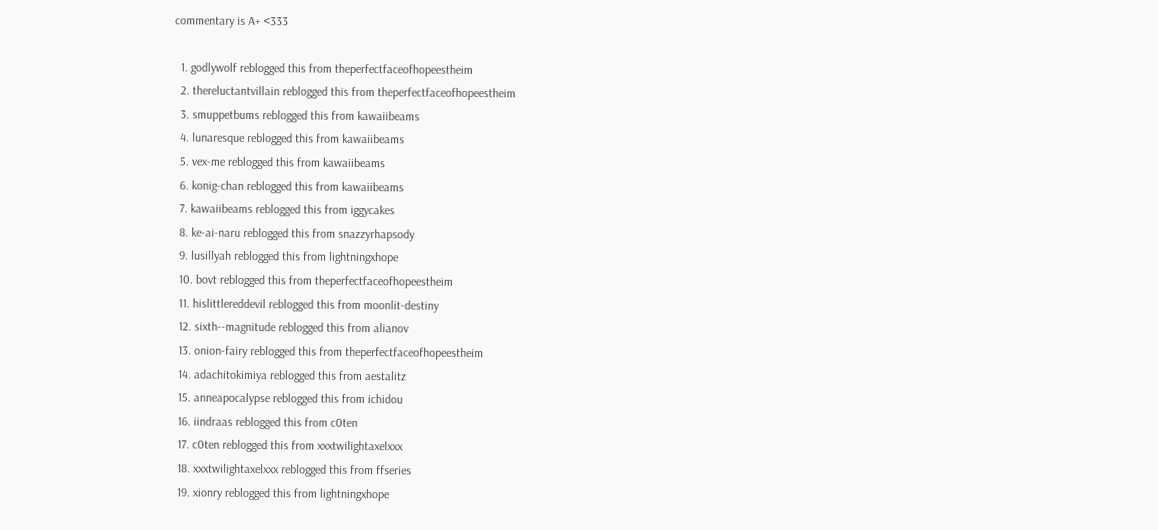commentary is A+ <333

  1. godlywolf reblogged this from theperfectfaceofhopeestheim
  2. thereluctantvillain reblogged this from theperfectfaceofhopeestheim
  3. smuppetbums reblogged this from kawaiibeams
  4. lunaresque reblogged this from kawaiibeams
  5. vex-me reblogged this from kawaiibeams
  6. konig-chan reblogged this from kawaiibeams
  7. kawaiibeams reblogged this from iggycakes
  8. ke-ai-naru reblogged this from snazzyrhapsody
  9. lusillyah reblogged this from lightningxhope
  10. bovt reblogged this from theperfectfaceofhopeestheim
  11. hislittlereddevil reblogged this from moonlit-destiny
  12. sixth--magnitude reblogged this from alianov
  13. onion-fairy reblogged this from theperfectfaceofhopeestheim
  14. adachitokimiya reblogged this from aestalitz
  15. anneapocalypse reblogged this from ichidou
  16. iindraas reblogged this from c0ten
  17. c0ten reblogged this from xxxtwilightaxelxxx
  18. xxxtwilightaxelxxx reblogged this from ffseries
  19. xionry reblogged this from lightningxhope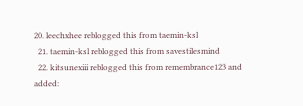20. leechxhee reblogged this from taemin-ksl
  21. taemin-ksl reblogged this from savestilesmind
  22. kitsunexiii reblogged this from remembrance123 and added: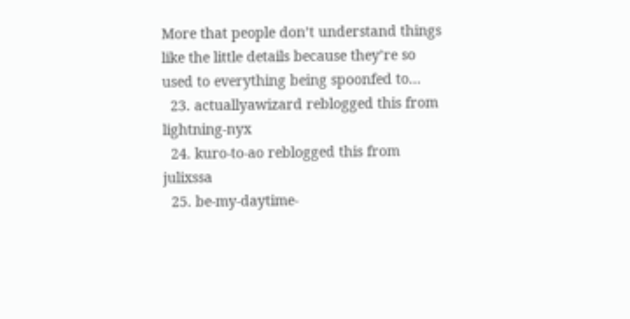More that people don’t understand things like the little details because they’re so used to everything being spoonfed to...
  23. actuallyawizard reblogged this from lightning-nyx
  24. kuro-to-ao reblogged this from julixssa
  25. be-my-daytime-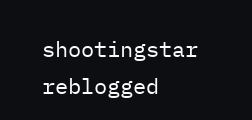shootingstar reblogged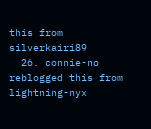this from silverkairi89
  26. connie-no reblogged this from lightning-nyx